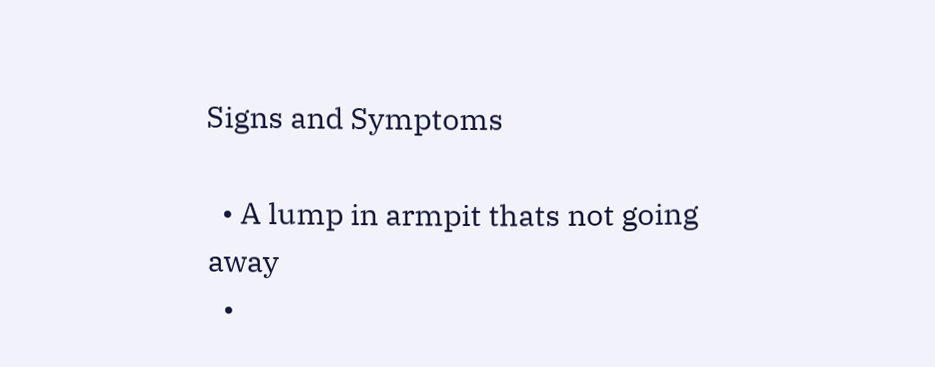Signs and Symptoms

  • A lump in armpit thats not going away
  •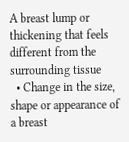A breast lump or thickening that feels different from the surrounding tissue
  • Change in the size, shape or appearance of a breast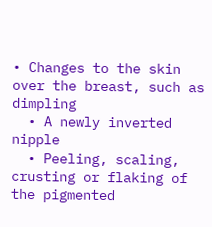• Changes to the skin over the breast, such as dimpling
  • A newly inverted nipple
  • Peeling, scaling, crusting or flaking of the pigmented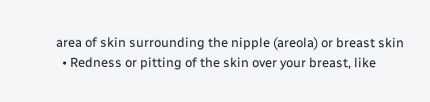area of skin surrounding the nipple (areola) or breast skin
  • Redness or pitting of the skin over your breast, like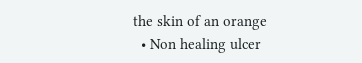the skin of an orange
  • Non healing ulcer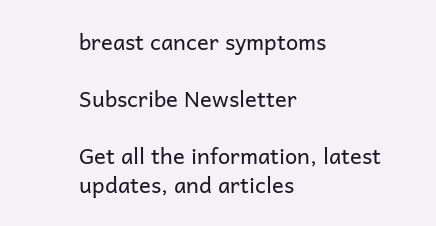breast cancer symptoms

Subscribe Newsletter

Get all the information, latest updates, and articles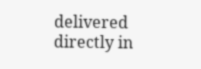delivered directly in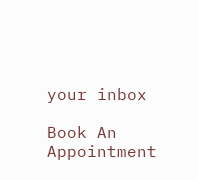your inbox

Book An Appointment